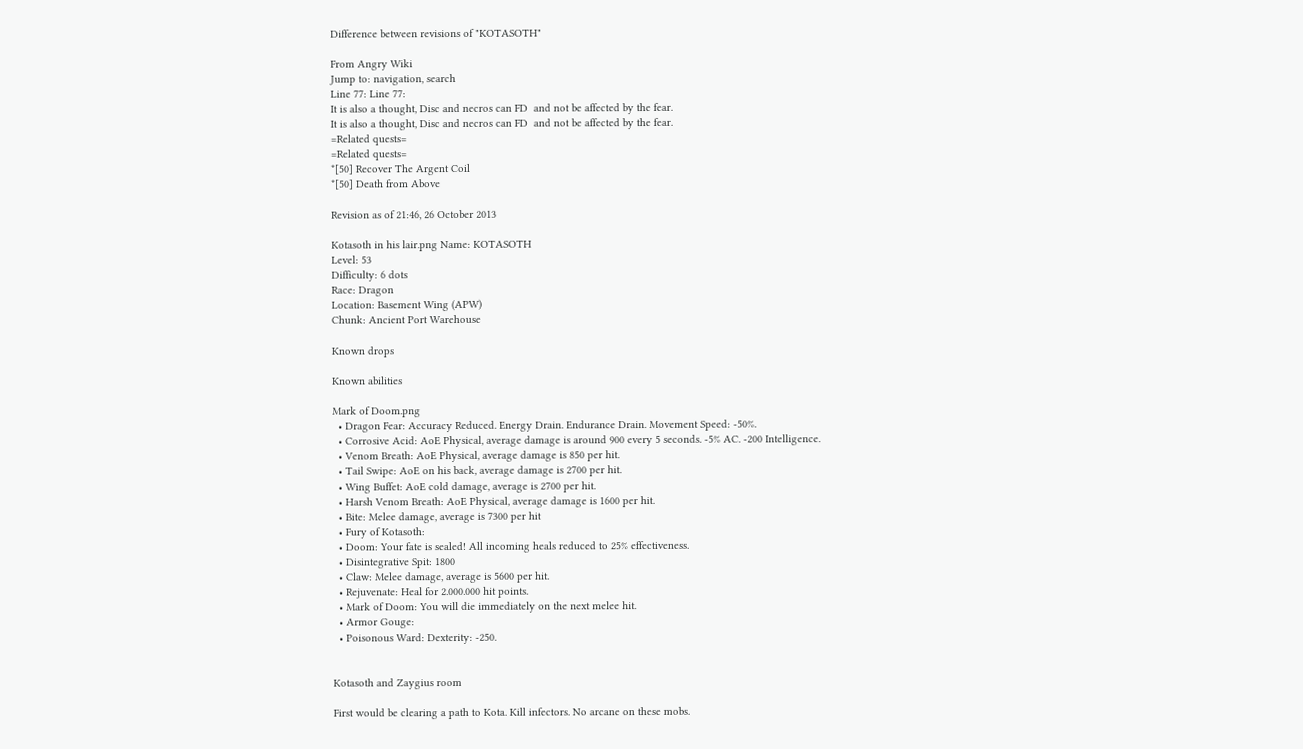Difference between revisions of "KOTASOTH"

From Angry Wiki
Jump to: navigation, search
Line 77: Line 77:
It is also a thought, Disc and necros can FD  and not be affected by the fear.
It is also a thought, Disc and necros can FD  and not be affected by the fear.
=Related quests=
=Related quests=
*[50] Recover The Argent Coil
*[50] Death from Above

Revision as of 21:46, 26 October 2013

Kotasoth in his lair.png Name: KOTASOTH
Level: 53
Difficulty: 6 dots
Race: Dragon
Location: Basement Wing (APW)
Chunk: Ancient Port Warehouse

Known drops

Known abilities

Mark of Doom.png
  • Dragon Fear: Accuracy Reduced. Energy Drain. Endurance Drain. Movement Speed: -50%.
  • Corrosive Acid: AoE Physical, average damage is around 900 every 5 seconds. -5% AC. -200 Intelligence.
  • Venom Breath: AoE Physical, average damage is 850 per hit.
  • Tail Swipe: AoE on his back, average damage is 2700 per hit.
  • Wing Buffet: AoE cold damage, average is 2700 per hit.
  • Harsh Venom Breath: AoE Physical, average damage is 1600 per hit.
  • Bite: Melee damage, average is 7300 per hit
  • Fury of Kotasoth:
  • Doom: Your fate is sealed! All incoming heals reduced to 25% effectiveness.
  • Disintegrative Spit: 1800
  • Claw: Melee damage, average is 5600 per hit.
  • Rejuvenate: Heal for 2.000.000 hit points.
  • Mark of Doom: You will die immediately on the next melee hit.
  • Armor Gouge:
  • Poisonous Ward: Dexterity: -250.


Kotasoth and Zaygius room

First would be clearing a path to Kota. Kill infectors. No arcane on these mobs.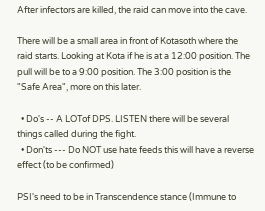After infectors are killed, the raid can move into the cave.

There will be a small area in front of Kotasoth where the raid starts. Looking at Kota if he is at a 12:00 position. The pull will be to a 9:00 position. The 3:00 position is the "Safe Area", more on this later.

  • Do's -- A LOTof DPS. LISTEN there will be several things called during the fight.
  • Don'ts --- Do NOT use hate feeds this will have a reverse effect (to be confirmed)

PSI's need to be in Transcendence stance (Immune to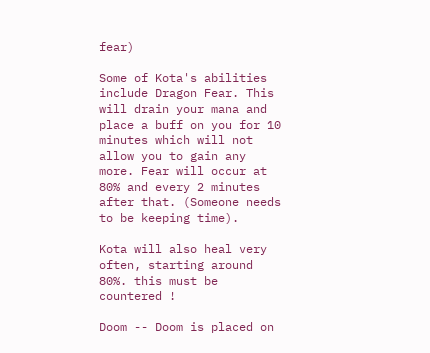fear)

Some of Kota's abilities include Dragon Fear. This will drain your mana and place a buff on you for 10 minutes which will not allow you to gain any more. Fear will occur at 80% and every 2 minutes after that. (Someone needs to be keeping time).

Kota will also heal very often, starting around 80%. this must be countered !

Doom -- Doom is placed on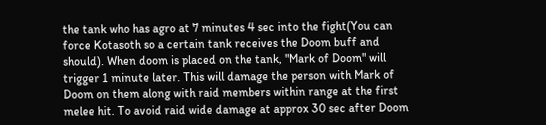the tank who has agro at 7 minutes 4 sec into the fight(You can force Kotasoth so a certain tank receives the Doom buff and should). When doom is placed on the tank, "Mark of Doom" will trigger 1 minute later. This will damage the person with Mark of Doom on them along with raid members within range at the first melee hit. To avoid raid wide damage at approx 30 sec after Doom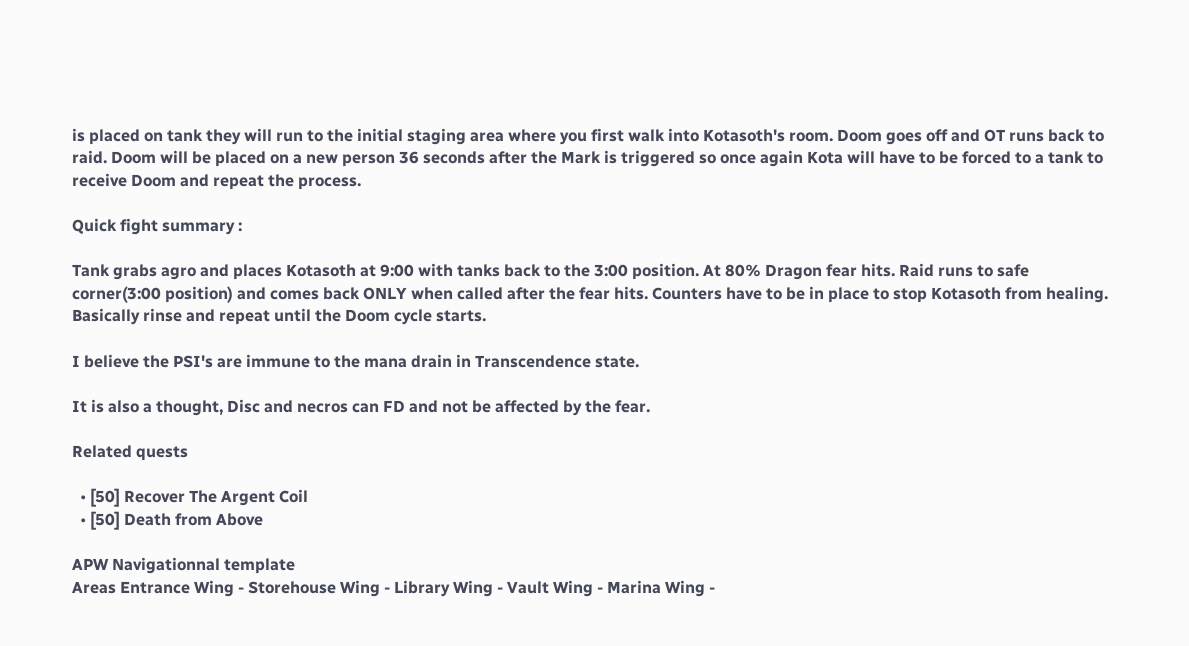is placed on tank they will run to the initial staging area where you first walk into Kotasoth's room. Doom goes off and OT runs back to raid. Doom will be placed on a new person 36 seconds after the Mark is triggered so once again Kota will have to be forced to a tank to receive Doom and repeat the process.

Quick fight summary :

Tank grabs agro and places Kotasoth at 9:00 with tanks back to the 3:00 position. At 80% Dragon fear hits. Raid runs to safe corner(3:00 position) and comes back ONLY when called after the fear hits. Counters have to be in place to stop Kotasoth from healing. Basically rinse and repeat until the Doom cycle starts.

I believe the PSI's are immune to the mana drain in Transcendence state.

It is also a thought, Disc and necros can FD and not be affected by the fear.

Related quests

  • [50] Recover The Argent Coil
  • [50] Death from Above

APW Navigationnal template
Areas Entrance Wing - Storehouse Wing - Library Wing - Vault Wing - Marina Wing -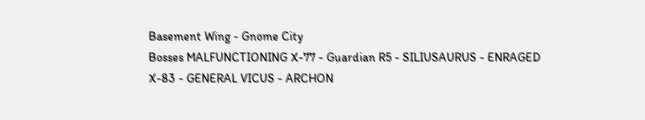Basement Wing - Gnome City
Bosses MALFUNCTIONING X-77 - Guardian R5 - SILIUSAURUS - ENRAGED X-83 - GENERAL VICUS - ARCHON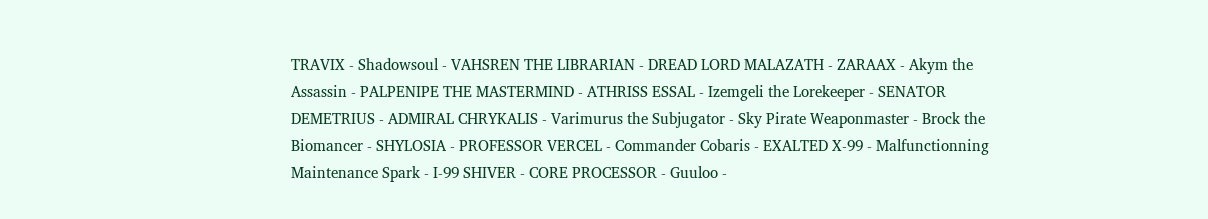TRAVIX - Shadowsoul - VAHSREN THE LIBRARIAN - DREAD LORD MALAZATH - ZARAAX - Akym the Assassin - PALPENIPE THE MASTERMIND - ATHRISS ESSAL - Izemgeli the Lorekeeper - SENATOR DEMETRIUS - ADMIRAL CHRYKALIS - Varimurus the Subjugator - Sky Pirate Weaponmaster - Brock the Biomancer - SHYLOSIA - PROFESSOR VERCEL - Commander Cobaris - EXALTED X-99 - Malfunctionning Maintenance Spark - I-99 SHIVER - CORE PROCESSOR - Guuloo -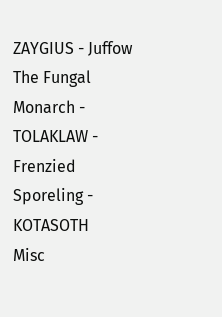ZAYGIUS - Juffow The Fungal Monarch - TOLAKLAW - Frenzied Sporeling - KOTASOTH
Misc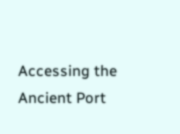Accessing the Ancient Port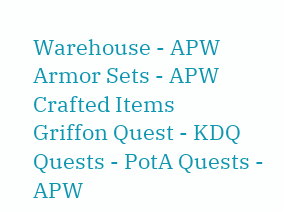Warehouse - APW Armor Sets - APW Crafted Items
Griffon Quest - KDQ Quests - PotA Quests - APW